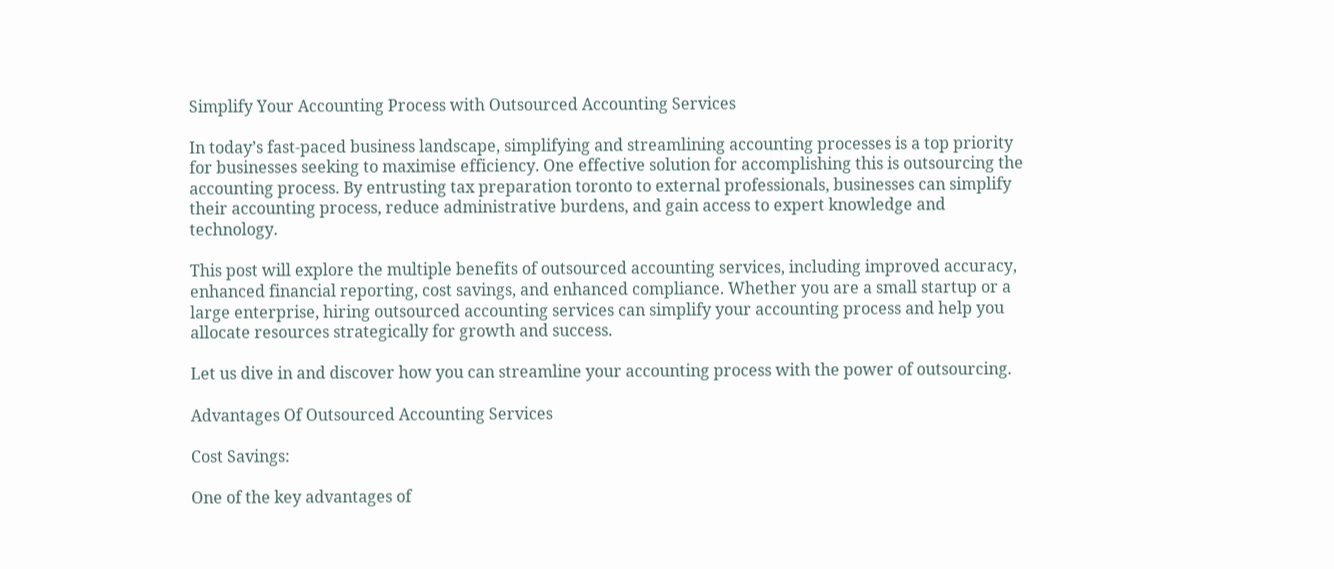Simplify Your Accounting Process with Outsourced Accounting Services

In today’s fast-paced business landscape, simplifying and streamlining accounting processes is a top priority for businesses seeking to maximise efficiency. One effective solution for accomplishing this is outsourcing the accounting process. By entrusting tax preparation toronto to external professionals, businesses can simplify their accounting process, reduce administrative burdens, and gain access to expert knowledge and technology.

This post will explore the multiple benefits of outsourced accounting services, including improved accuracy, enhanced financial reporting, cost savings, and enhanced compliance. Whether you are a small startup or a large enterprise, hiring outsourced accounting services can simplify your accounting process and help you allocate resources strategically for growth and success.

Let us dive in and discover how you can streamline your accounting process with the power of outsourcing.

Advantages Of Outsourced Accounting Services

Cost Savings:

One of the key advantages of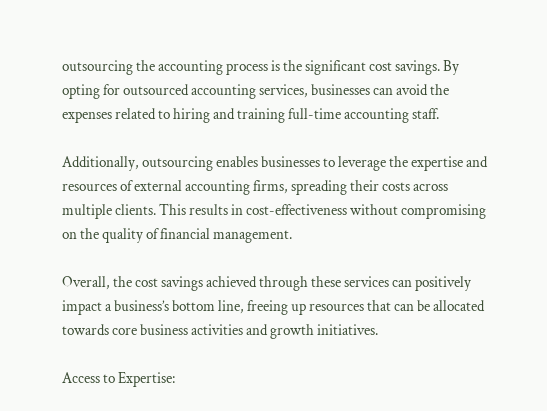outsourcing the accounting process is the significant cost savings. By opting for outsourced accounting services, businesses can avoid the expenses related to hiring and training full-time accounting staff.

Additionally, outsourcing enables businesses to leverage the expertise and resources of external accounting firms, spreading their costs across multiple clients. This results in cost-effectiveness without compromising on the quality of financial management.

Overall, the cost savings achieved through these services can positively impact a business’s bottom line, freeing up resources that can be allocated towards core business activities and growth initiatives.

Access to Expertise: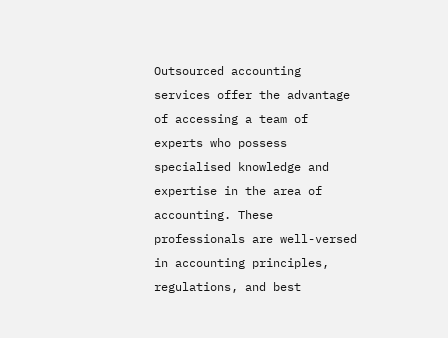Outsourced accounting services offer the advantage of accessing a team of experts who possess specialised knowledge and expertise in the area of accounting. These professionals are well-versed in accounting principles, regulations, and best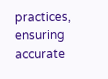practices, ensuring accurate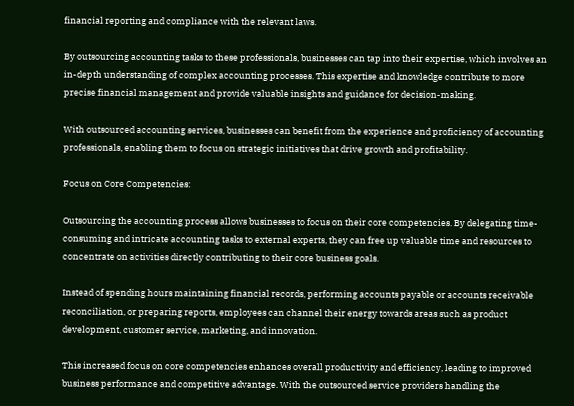financial reporting and compliance with the relevant laws.

By outsourcing accounting tasks to these professionals, businesses can tap into their expertise, which involves an in-depth understanding of complex accounting processes. This expertise and knowledge contribute to more precise financial management and provide valuable insights and guidance for decision-making.

With outsourced accounting services, businesses can benefit from the experience and proficiency of accounting professionals, enabling them to focus on strategic initiatives that drive growth and profitability.

Focus on Core Competencies:

Outsourcing the accounting process allows businesses to focus on their core competencies. By delegating time-consuming and intricate accounting tasks to external experts, they can free up valuable time and resources to concentrate on activities directly contributing to their core business goals.

Instead of spending hours maintaining financial records, performing accounts payable or accounts receivable reconciliation, or preparing reports, employees can channel their energy towards areas such as product development, customer service, marketing, and innovation.

This increased focus on core competencies enhances overall productivity and efficiency, leading to improved business performance and competitive advantage. With the outsourced service providers handling the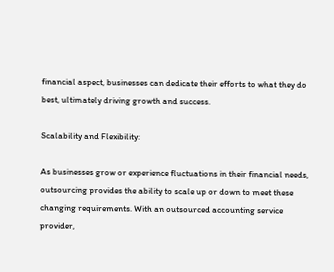financial aspect, businesses can dedicate their efforts to what they do best, ultimately driving growth and success.

Scalability and Flexibility:

As businesses grow or experience fluctuations in their financial needs, outsourcing provides the ability to scale up or down to meet these changing requirements. With an outsourced accounting service provider,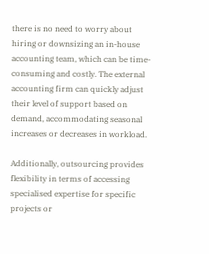there is no need to worry about hiring or downsizing an in-house accounting team, which can be time-consuming and costly. The external accounting firm can quickly adjust their level of support based on demand, accommodating seasonal increases or decreases in workload.

Additionally, outsourcing provides flexibility in terms of accessing specialised expertise for specific projects or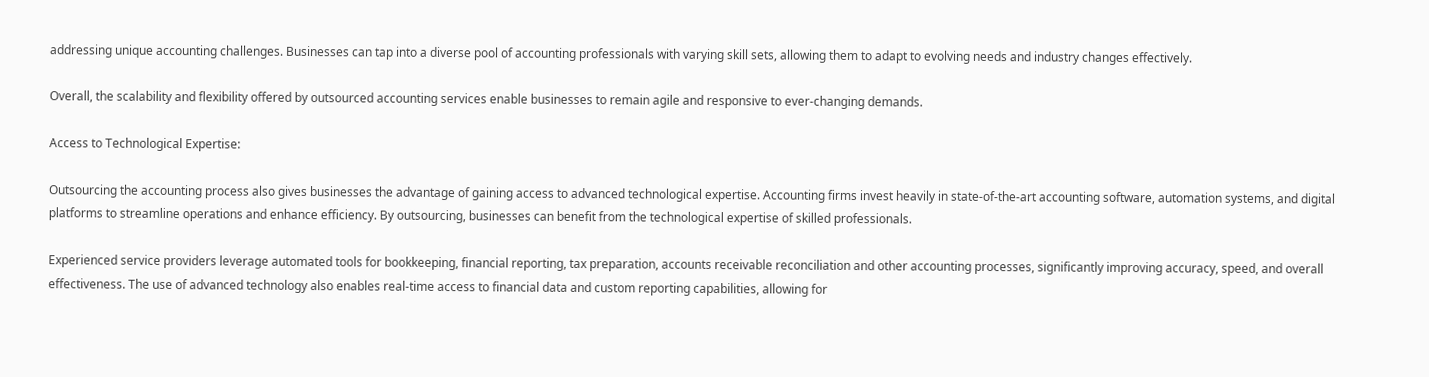addressing unique accounting challenges. Businesses can tap into a diverse pool of accounting professionals with varying skill sets, allowing them to adapt to evolving needs and industry changes effectively.

Overall, the scalability and flexibility offered by outsourced accounting services enable businesses to remain agile and responsive to ever-changing demands.

Access to Technological Expertise:

Outsourcing the accounting process also gives businesses the advantage of gaining access to advanced technological expertise. Accounting firms invest heavily in state-of-the-art accounting software, automation systems, and digital platforms to streamline operations and enhance efficiency. By outsourcing, businesses can benefit from the technological expertise of skilled professionals.

Experienced service providers leverage automated tools for bookkeeping, financial reporting, tax preparation, accounts receivable reconciliation and other accounting processes, significantly improving accuracy, speed, and overall effectiveness. The use of advanced technology also enables real-time access to financial data and custom reporting capabilities, allowing for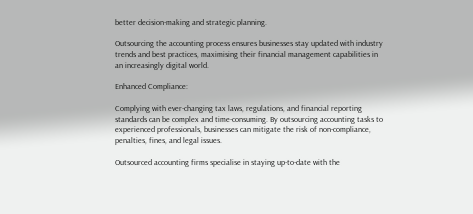better decision-making and strategic planning.

Outsourcing the accounting process ensures businesses stay updated with industry trends and best practices, maximising their financial management capabilities in an increasingly digital world.

Enhanced Compliance:

Complying with ever-changing tax laws, regulations, and financial reporting standards can be complex and time-consuming. By outsourcing accounting tasks to experienced professionals, businesses can mitigate the risk of non-compliance, penalties, fines, and legal issues.

Outsourced accounting firms specialise in staying up-to-date with the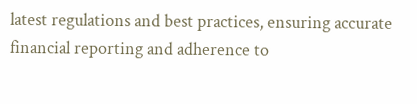latest regulations and best practices, ensuring accurate financial reporting and adherence to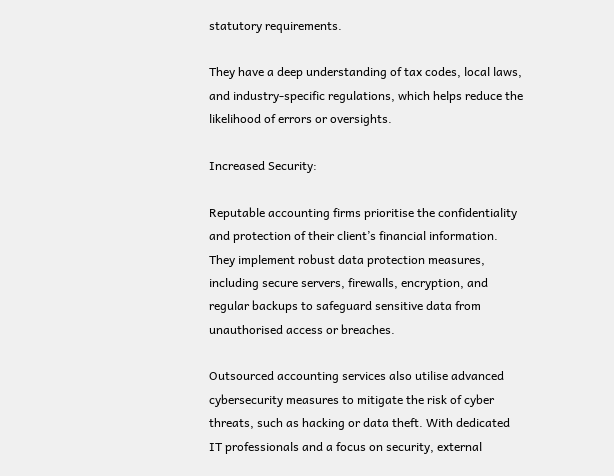statutory requirements.

They have a deep understanding of tax codes, local laws, and industry-specific regulations, which helps reduce the likelihood of errors or oversights.

Increased Security:

Reputable accounting firms prioritise the confidentiality and protection of their client’s financial information. They implement robust data protection measures, including secure servers, firewalls, encryption, and regular backups to safeguard sensitive data from unauthorised access or breaches.

Outsourced accounting services also utilise advanced cybersecurity measures to mitigate the risk of cyber threats, such as hacking or data theft. With dedicated IT professionals and a focus on security, external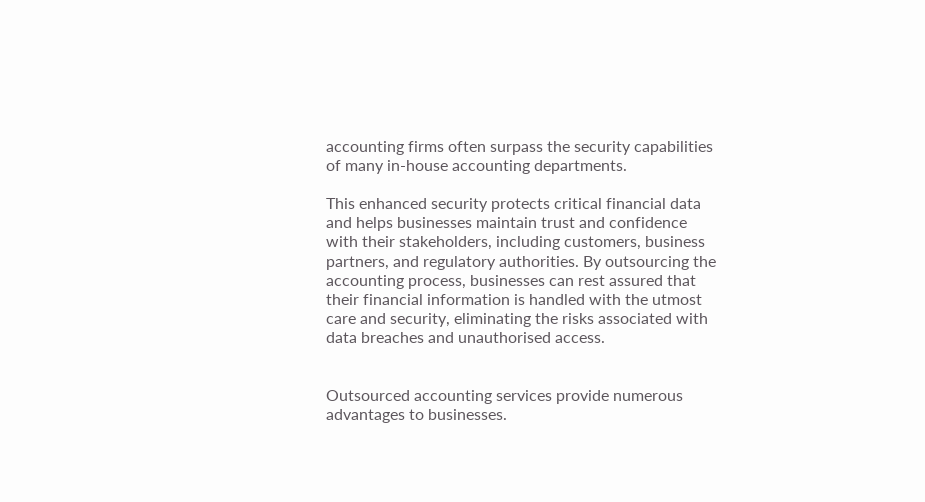accounting firms often surpass the security capabilities of many in-house accounting departments.

This enhanced security protects critical financial data and helps businesses maintain trust and confidence with their stakeholders, including customers, business partners, and regulatory authorities. By outsourcing the accounting process, businesses can rest assured that their financial information is handled with the utmost care and security, eliminating the risks associated with data breaches and unauthorised access.


Outsourced accounting services provide numerous advantages to businesses.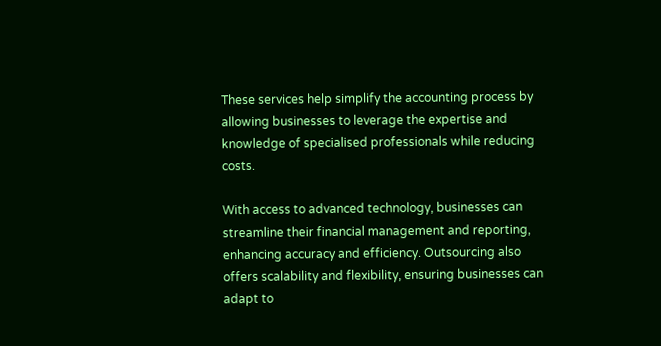These services help simplify the accounting process by allowing businesses to leverage the expertise and knowledge of specialised professionals while reducing costs.

With access to advanced technology, businesses can streamline their financial management and reporting, enhancing accuracy and efficiency. Outsourcing also offers scalability and flexibility, ensuring businesses can adapt to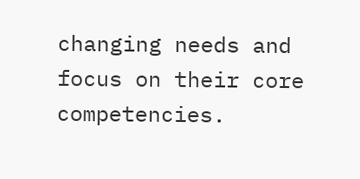changing needs and focus on their core competencies.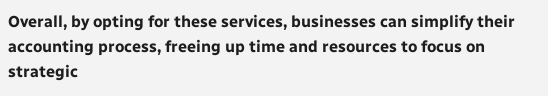Overall, by opting for these services, businesses can simplify their accounting process, freeing up time and resources to focus on strategic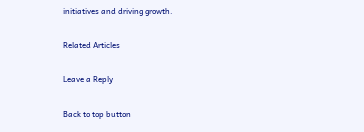initiatives and driving growth.

Related Articles

Leave a Reply

Back to top button